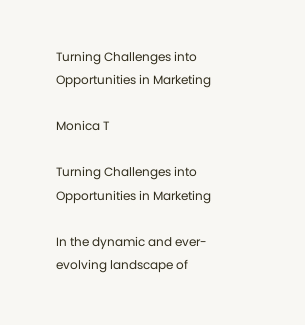Turning Challenges into Opportunities in Marketing

Monica T

Turning Challenges into Opportunities in Marketing

In the dynamic and ever-evolving landscape of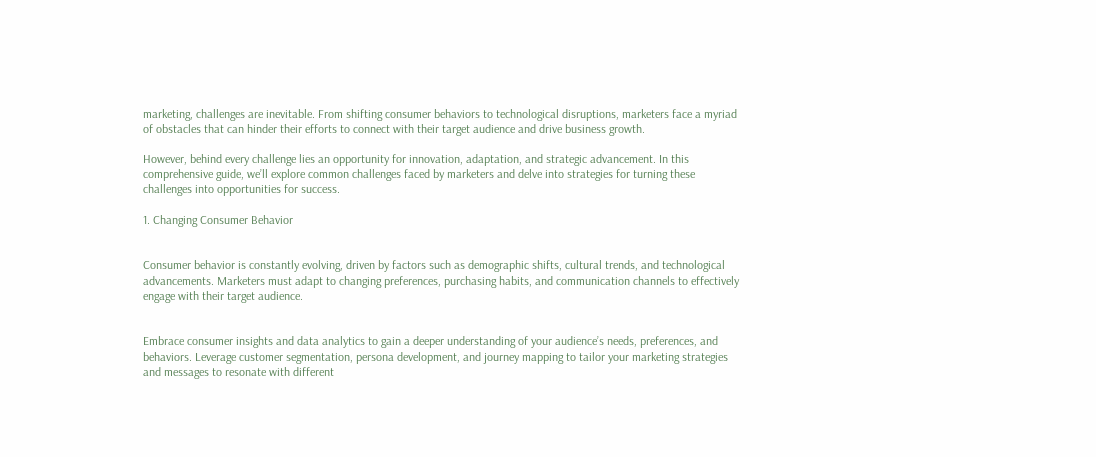marketing, challenges are inevitable. From shifting consumer behaviors to technological disruptions, marketers face a myriad of obstacles that can hinder their efforts to connect with their target audience and drive business growth.

However, behind every challenge lies an opportunity for innovation, adaptation, and strategic advancement. In this comprehensive guide, we’ll explore common challenges faced by marketers and delve into strategies for turning these challenges into opportunities for success.

1. Changing Consumer Behavior


Consumer behavior is constantly evolving, driven by factors such as demographic shifts, cultural trends, and technological advancements. Marketers must adapt to changing preferences, purchasing habits, and communication channels to effectively engage with their target audience.


Embrace consumer insights and data analytics to gain a deeper understanding of your audience’s needs, preferences, and behaviors. Leverage customer segmentation, persona development, and journey mapping to tailor your marketing strategies and messages to resonate with different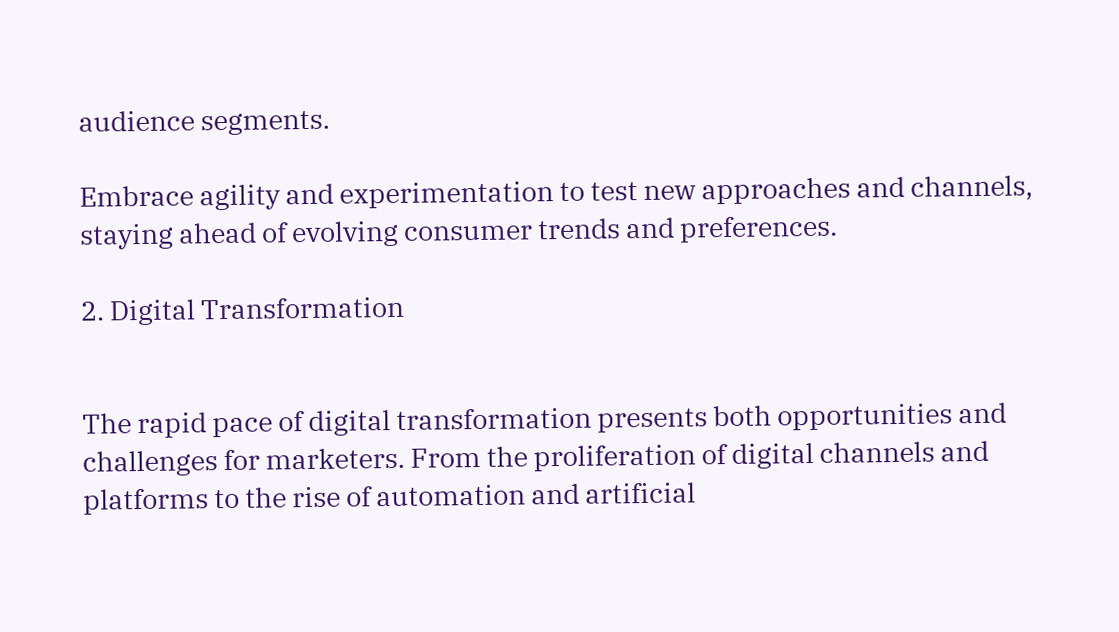audience segments.

Embrace agility and experimentation to test new approaches and channels, staying ahead of evolving consumer trends and preferences.

2. Digital Transformation


The rapid pace of digital transformation presents both opportunities and challenges for marketers. From the proliferation of digital channels and platforms to the rise of automation and artificial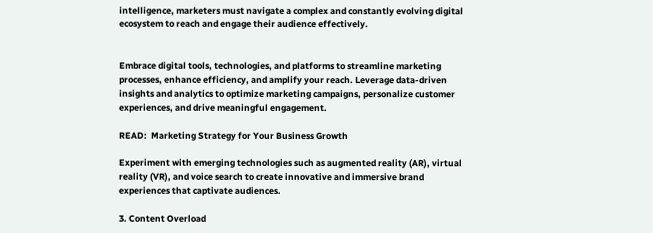intelligence, marketers must navigate a complex and constantly evolving digital ecosystem to reach and engage their audience effectively.


Embrace digital tools, technologies, and platforms to streamline marketing processes, enhance efficiency, and amplify your reach. Leverage data-driven insights and analytics to optimize marketing campaigns, personalize customer experiences, and drive meaningful engagement.

READ:  Marketing Strategy for Your Business Growth

Experiment with emerging technologies such as augmented reality (AR), virtual reality (VR), and voice search to create innovative and immersive brand experiences that captivate audiences.

3. Content Overload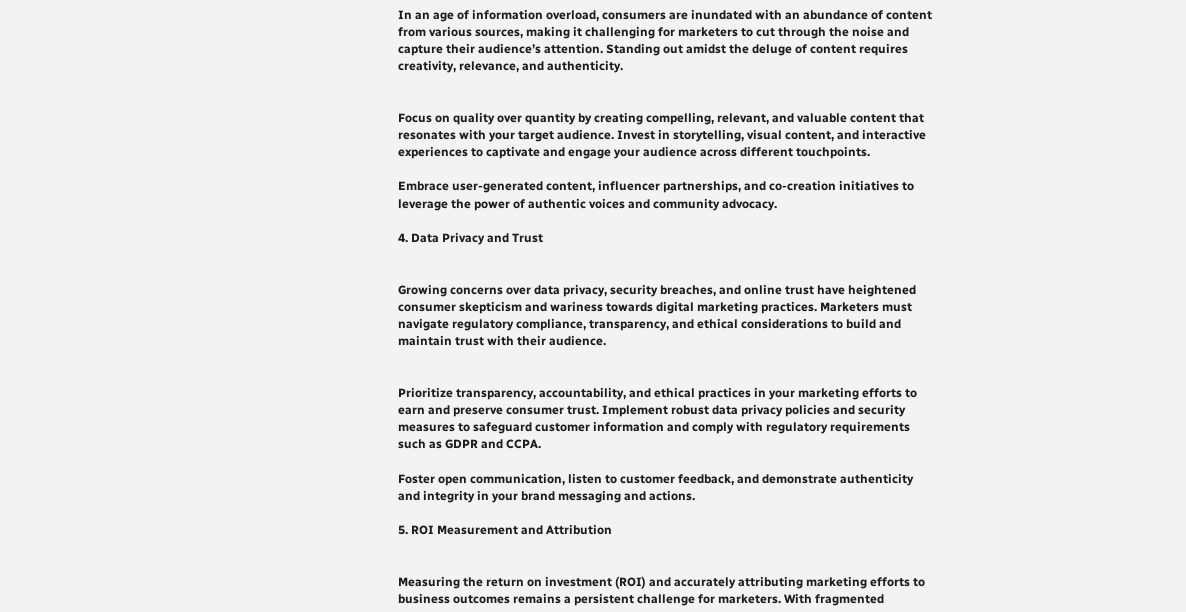In an age of information overload, consumers are inundated with an abundance of content from various sources, making it challenging for marketers to cut through the noise and capture their audience’s attention. Standing out amidst the deluge of content requires creativity, relevance, and authenticity.


Focus on quality over quantity by creating compelling, relevant, and valuable content that resonates with your target audience. Invest in storytelling, visual content, and interactive experiences to captivate and engage your audience across different touchpoints.

Embrace user-generated content, influencer partnerships, and co-creation initiatives to leverage the power of authentic voices and community advocacy.

4. Data Privacy and Trust


Growing concerns over data privacy, security breaches, and online trust have heightened consumer skepticism and wariness towards digital marketing practices. Marketers must navigate regulatory compliance, transparency, and ethical considerations to build and maintain trust with their audience.


Prioritize transparency, accountability, and ethical practices in your marketing efforts to earn and preserve consumer trust. Implement robust data privacy policies and security measures to safeguard customer information and comply with regulatory requirements such as GDPR and CCPA.

Foster open communication, listen to customer feedback, and demonstrate authenticity and integrity in your brand messaging and actions.

5. ROI Measurement and Attribution


Measuring the return on investment (ROI) and accurately attributing marketing efforts to business outcomes remains a persistent challenge for marketers. With fragmented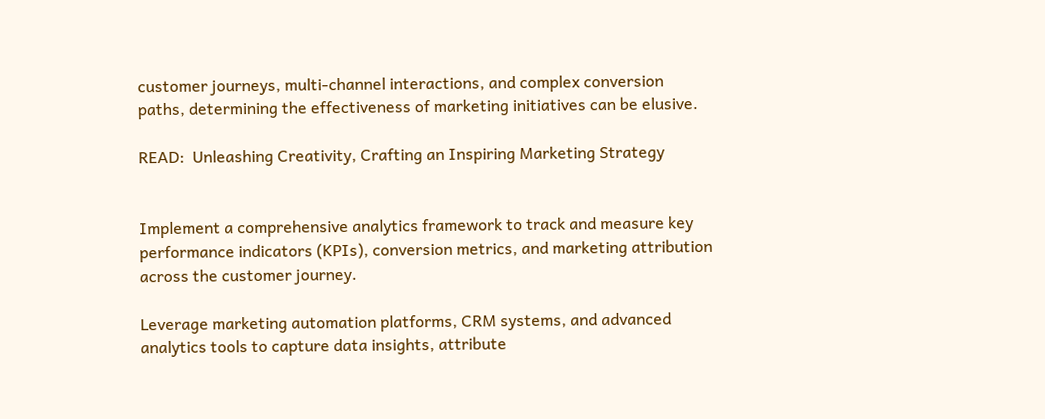customer journeys, multi-channel interactions, and complex conversion paths, determining the effectiveness of marketing initiatives can be elusive.

READ:  Unleashing Creativity, Crafting an Inspiring Marketing Strategy


Implement a comprehensive analytics framework to track and measure key performance indicators (KPIs), conversion metrics, and marketing attribution across the customer journey.

Leverage marketing automation platforms, CRM systems, and advanced analytics tools to capture data insights, attribute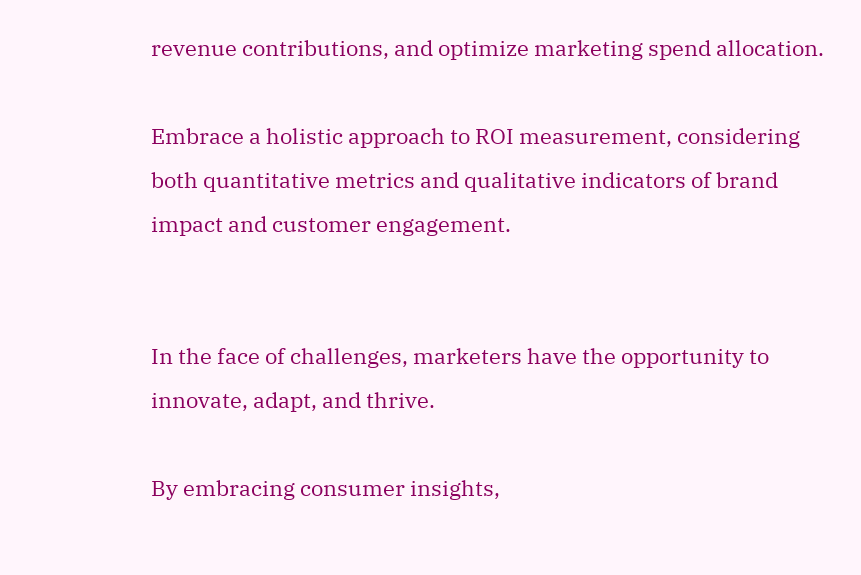revenue contributions, and optimize marketing spend allocation.

Embrace a holistic approach to ROI measurement, considering both quantitative metrics and qualitative indicators of brand impact and customer engagement.


In the face of challenges, marketers have the opportunity to innovate, adapt, and thrive.

By embracing consumer insights,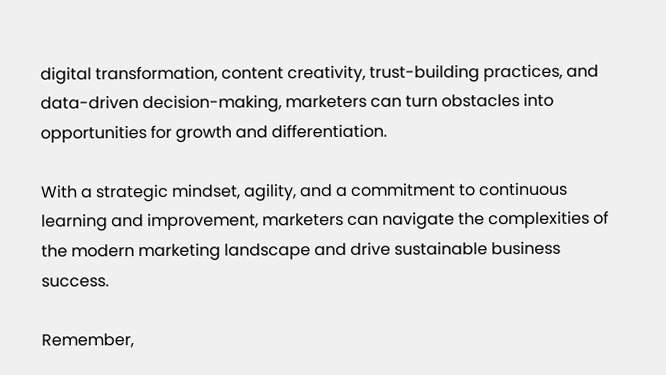digital transformation, content creativity, trust-building practices, and data-driven decision-making, marketers can turn obstacles into opportunities for growth and differentiation.

With a strategic mindset, agility, and a commitment to continuous learning and improvement, marketers can navigate the complexities of the modern marketing landscape and drive sustainable business success.

Remember,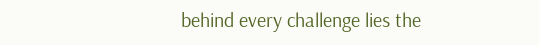behind every challenge lies the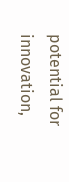potential for innovation,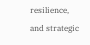resilience, and strategic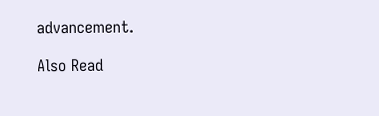advancement.

Also Read